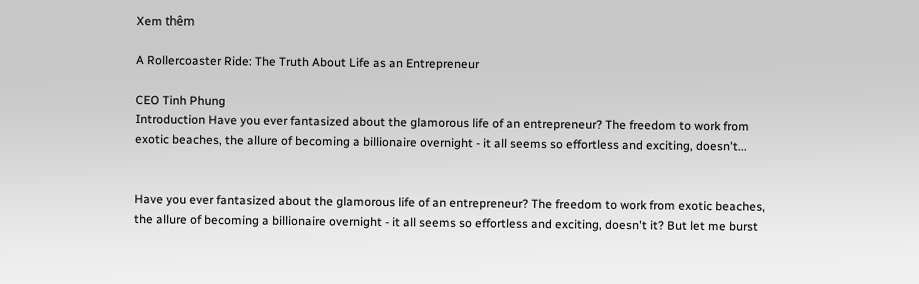Xem thêm

A Rollercoaster Ride: The Truth About Life as an Entrepreneur

CEO Tinh Phung
Introduction Have you ever fantasized about the glamorous life of an entrepreneur? The freedom to work from exotic beaches, the allure of becoming a billionaire overnight - it all seems so effortless and exciting, doesn't...


Have you ever fantasized about the glamorous life of an entrepreneur? The freedom to work from exotic beaches, the allure of becoming a billionaire overnight - it all seems so effortless and exciting, doesn't it? But let me burst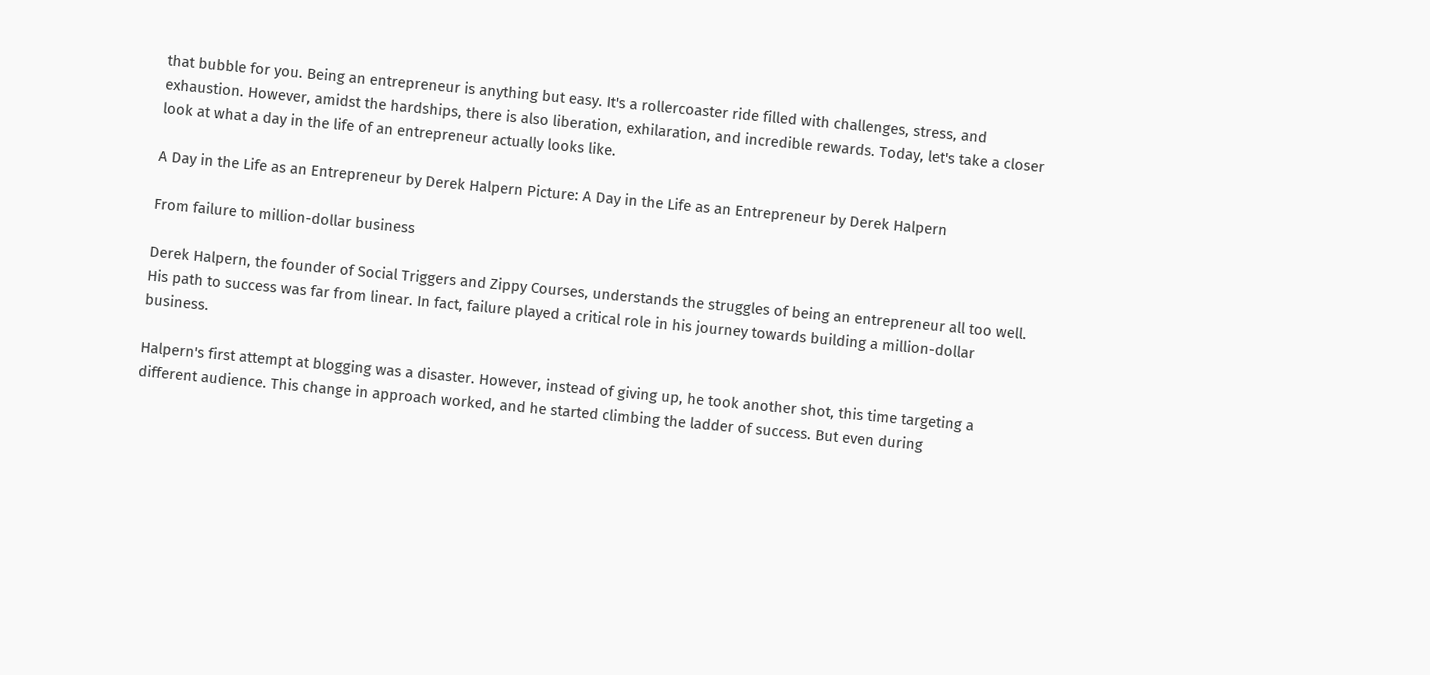that bubble for you. Being an entrepreneur is anything but easy. It's a rollercoaster ride filled with challenges, stress, and exhaustion. However, amidst the hardships, there is also liberation, exhilaration, and incredible rewards. Today, let's take a closer look at what a day in the life of an entrepreneur actually looks like.

A Day in the Life as an Entrepreneur by Derek Halpern Picture: A Day in the Life as an Entrepreneur by Derek Halpern

From failure to million-dollar business

Derek Halpern, the founder of Social Triggers and Zippy Courses, understands the struggles of being an entrepreneur all too well. His path to success was far from linear. In fact, failure played a critical role in his journey towards building a million-dollar business.

Halpern's first attempt at blogging was a disaster. However, instead of giving up, he took another shot, this time targeting a different audience. This change in approach worked, and he started climbing the ladder of success. But even during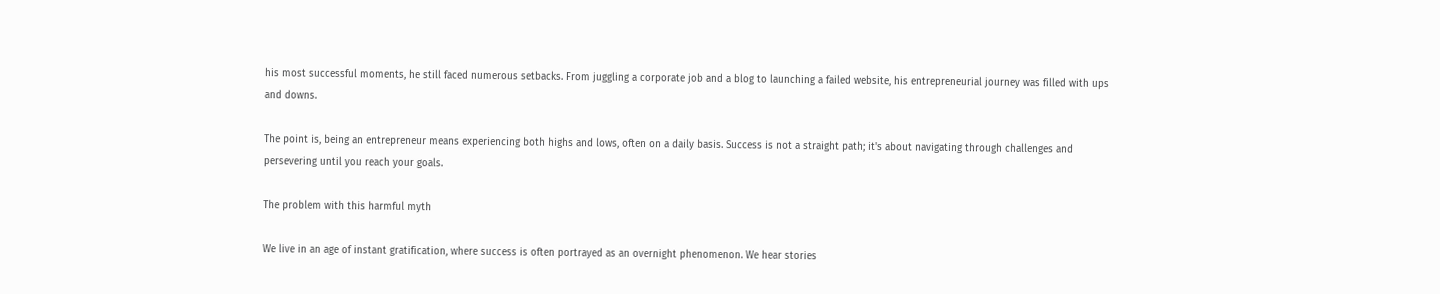his most successful moments, he still faced numerous setbacks. From juggling a corporate job and a blog to launching a failed website, his entrepreneurial journey was filled with ups and downs.

The point is, being an entrepreneur means experiencing both highs and lows, often on a daily basis. Success is not a straight path; it's about navigating through challenges and persevering until you reach your goals.

The problem with this harmful myth

We live in an age of instant gratification, where success is often portrayed as an overnight phenomenon. We hear stories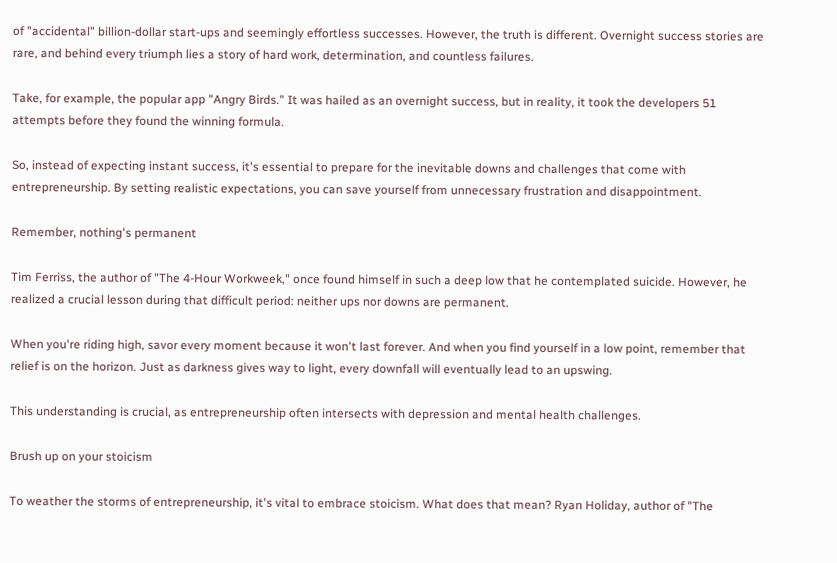of "accidental" billion-dollar start-ups and seemingly effortless successes. However, the truth is different. Overnight success stories are rare, and behind every triumph lies a story of hard work, determination, and countless failures.

Take, for example, the popular app "Angry Birds." It was hailed as an overnight success, but in reality, it took the developers 51 attempts before they found the winning formula.

So, instead of expecting instant success, it's essential to prepare for the inevitable downs and challenges that come with entrepreneurship. By setting realistic expectations, you can save yourself from unnecessary frustration and disappointment.

Remember, nothing's permanent

Tim Ferriss, the author of "The 4-Hour Workweek," once found himself in such a deep low that he contemplated suicide. However, he realized a crucial lesson during that difficult period: neither ups nor downs are permanent.

When you're riding high, savor every moment because it won't last forever. And when you find yourself in a low point, remember that relief is on the horizon. Just as darkness gives way to light, every downfall will eventually lead to an upswing.

This understanding is crucial, as entrepreneurship often intersects with depression and mental health challenges.

Brush up on your stoicism

To weather the storms of entrepreneurship, it's vital to embrace stoicism. What does that mean? Ryan Holiday, author of "The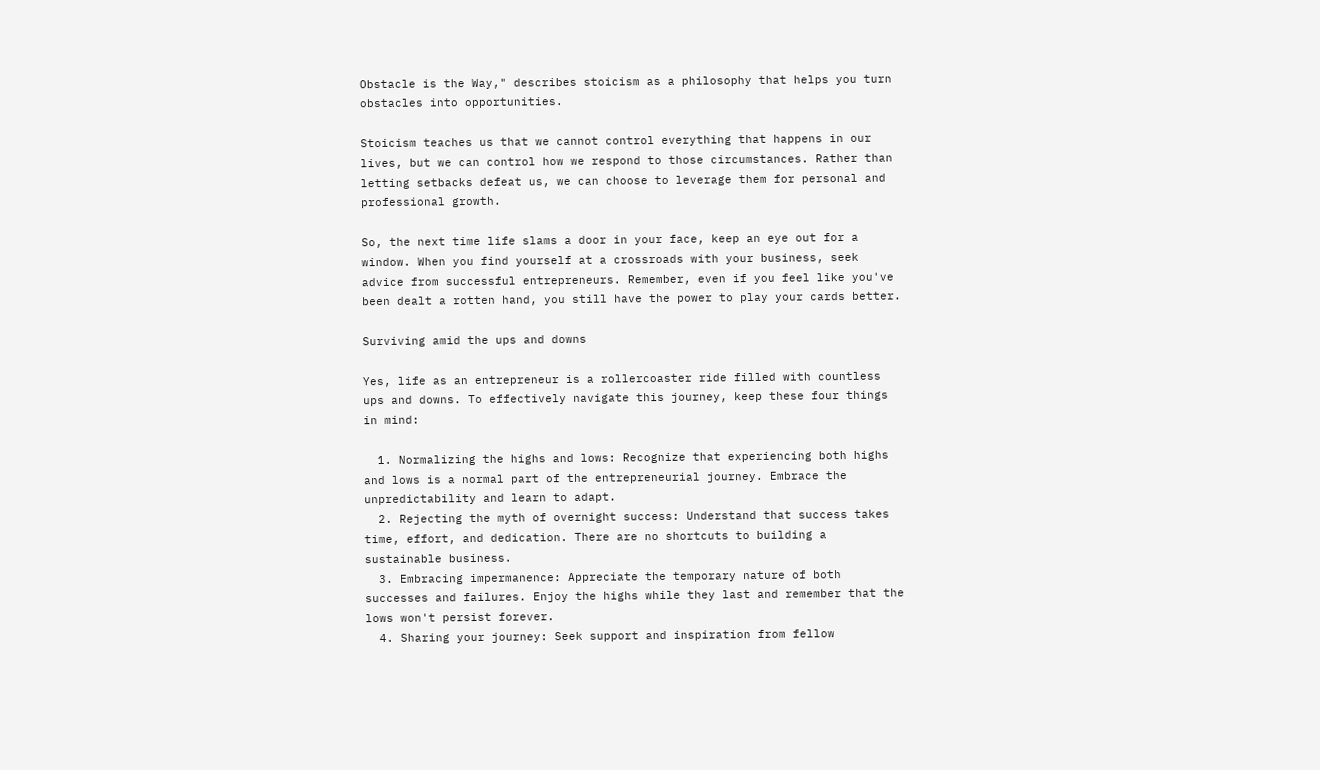Obstacle is the Way," describes stoicism as a philosophy that helps you turn obstacles into opportunities.

Stoicism teaches us that we cannot control everything that happens in our lives, but we can control how we respond to those circumstances. Rather than letting setbacks defeat us, we can choose to leverage them for personal and professional growth.

So, the next time life slams a door in your face, keep an eye out for a window. When you find yourself at a crossroads with your business, seek advice from successful entrepreneurs. Remember, even if you feel like you've been dealt a rotten hand, you still have the power to play your cards better.

Surviving amid the ups and downs

Yes, life as an entrepreneur is a rollercoaster ride filled with countless ups and downs. To effectively navigate this journey, keep these four things in mind:

  1. Normalizing the highs and lows: Recognize that experiencing both highs and lows is a normal part of the entrepreneurial journey. Embrace the unpredictability and learn to adapt.
  2. Rejecting the myth of overnight success: Understand that success takes time, effort, and dedication. There are no shortcuts to building a sustainable business.
  3. Embracing impermanence: Appreciate the temporary nature of both successes and failures. Enjoy the highs while they last and remember that the lows won't persist forever.
  4. Sharing your journey: Seek support and inspiration from fellow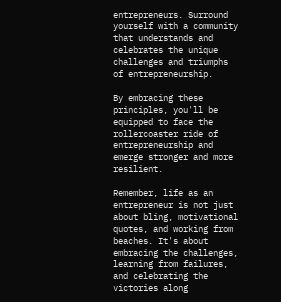entrepreneurs. Surround yourself with a community that understands and celebrates the unique challenges and triumphs of entrepreneurship.

By embracing these principles, you'll be equipped to face the rollercoaster ride of entrepreneurship and emerge stronger and more resilient.

Remember, life as an entrepreneur is not just about bling, motivational quotes, and working from beaches. It's about embracing the challenges, learning from failures, and celebrating the victories along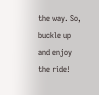the way. So, buckle up and enjoy the ride!